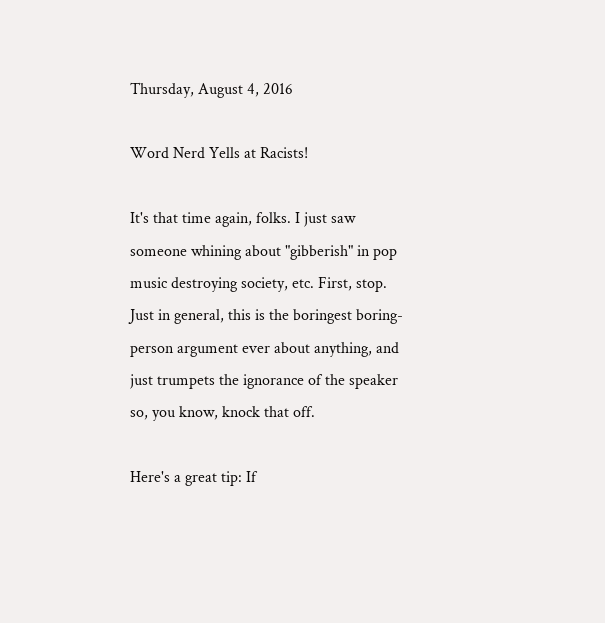Thursday, August 4, 2016

Word Nerd Yells at Racists!

It's that time again, folks. I just saw someone whining about "gibberish" in pop music destroying society, etc. First, stop. Just in general, this is the boringest boring-person argument ever about anything, and just trumpets the ignorance of the speaker so, you know, knock that off.

Here's a great tip: If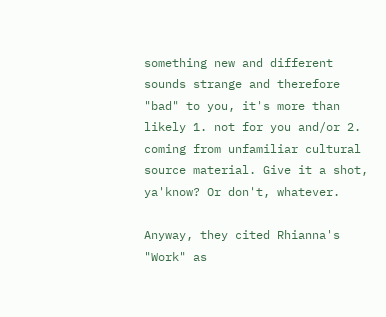something new and different sounds strange and therefore "bad" to you, it's more than likely 1. not for you and/or 2. coming from unfamiliar cultural source material. Give it a shot, ya'know? Or don't, whatever.

Anyway, they cited Rhianna's "Work" as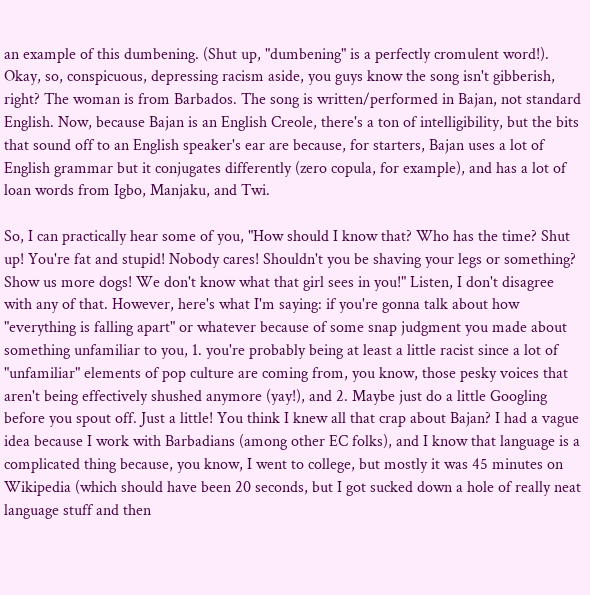an example of this dumbening. (Shut up, "dumbening" is a perfectly cromulent word!). Okay, so, conspicuous, depressing racism aside, you guys know the song isn't gibberish, right? The woman is from Barbados. The song is written/performed in Bajan, not standard English. Now, because Bajan is an English Creole, there's a ton of intelligibility, but the bits that sound off to an English speaker's ear are because, for starters, Bajan uses a lot of English grammar but it conjugates differently (zero copula, for example), and has a lot of loan words from Igbo, Manjaku, and Twi.

So, I can practically hear some of you, "How should I know that? Who has the time? Shut up! You're fat and stupid! Nobody cares! Shouldn't you be shaving your legs or something? Show us more dogs! We don't know what that girl sees in you!" Listen, I don't disagree with any of that. However, here's what I'm saying: if you're gonna talk about how "everything is falling apart" or whatever because of some snap judgment you made about something unfamiliar to you, 1. you're probably being at least a little racist since a lot of "unfamiliar" elements of pop culture are coming from, you know, those pesky voices that aren't being effectively shushed anymore (yay!), and 2. Maybe just do a little Googling before you spout off. Just a little! You think I knew all that crap about Bajan? I had a vague idea because I work with Barbadians (among other EC folks), and I know that language is a complicated thing because, you know, I went to college, but mostly it was 45 minutes on Wikipedia (which should have been 20 seconds, but I got sucked down a hole of really neat language stuff and then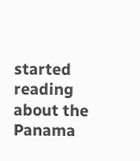started reading about the Panama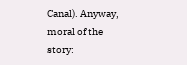Canal). Anyway, moral of the story: